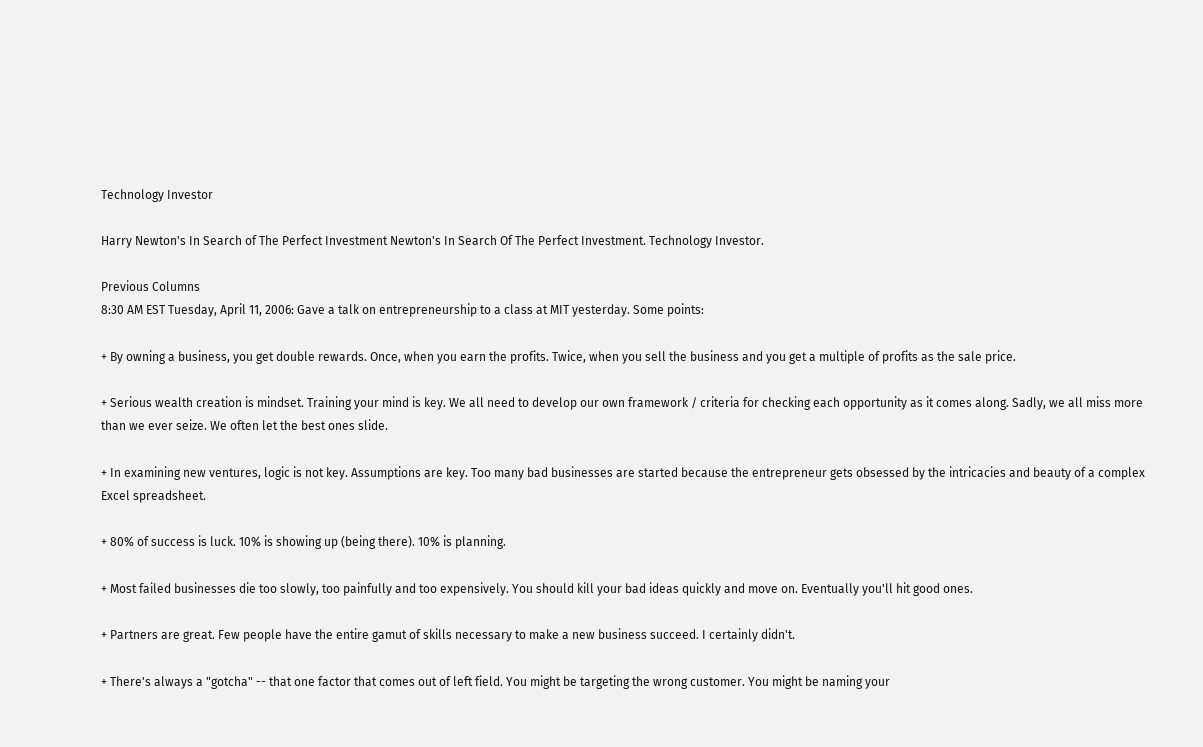Technology Investor

Harry Newton's In Search of The Perfect Investment Newton's In Search Of The Perfect Investment. Technology Investor.

Previous Columns
8:30 AM EST Tuesday, April 11, 2006: Gave a talk on entrepreneurship to a class at MIT yesterday. Some points:

+ By owning a business, you get double rewards. Once, when you earn the profits. Twice, when you sell the business and you get a multiple of profits as the sale price.

+ Serious wealth creation is mindset. Training your mind is key. We all need to develop our own framework / criteria for checking each opportunity as it comes along. Sadly, we all miss more than we ever seize. We often let the best ones slide.

+ In examining new ventures, logic is not key. Assumptions are key. Too many bad businesses are started because the entrepreneur gets obsessed by the intricacies and beauty of a complex Excel spreadsheet.

+ 80% of success is luck. 10% is showing up (being there). 10% is planning.

+ Most failed businesses die too slowly, too painfully and too expensively. You should kill your bad ideas quickly and move on. Eventually you'll hit good ones.

+ Partners are great. Few people have the entire gamut of skills necessary to make a new business succeed. I certainly didn't.

+ There's always a "gotcha" -- that one factor that comes out of left field. You might be targeting the wrong customer. You might be naming your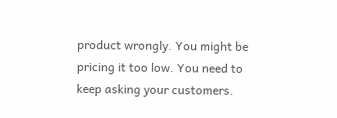product wrongly. You might be pricing it too low. You need to keep asking your customers.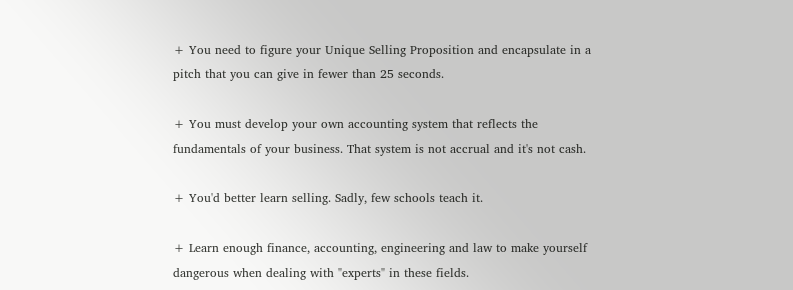+ You need to figure your Unique Selling Proposition and encapsulate in a pitch that you can give in fewer than 25 seconds.

+ You must develop your own accounting system that reflects the fundamentals of your business. That system is not accrual and it's not cash.

+ You'd better learn selling. Sadly, few schools teach it.

+ Learn enough finance, accounting, engineering and law to make yourself dangerous when dealing with "experts" in these fields.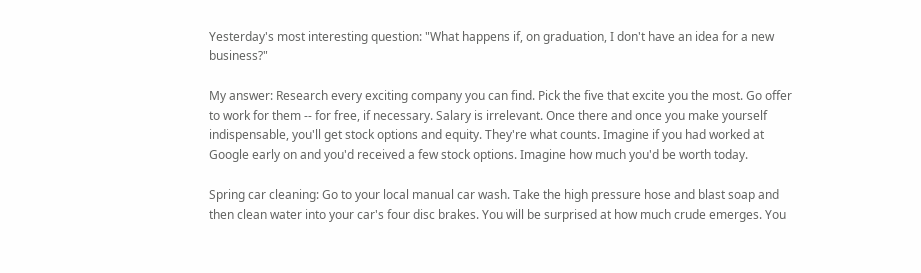Yesterday's most interesting question: "What happens if, on graduation, I don't have an idea for a new business?"

My answer: Research every exciting company you can find. Pick the five that excite you the most. Go offer to work for them -- for free, if necessary. Salary is irrelevant. Once there and once you make yourself indispensable, you'll get stock options and equity. They're what counts. Imagine if you had worked at Google early on and you'd received a few stock options. Imagine how much you'd be worth today.

Spring car cleaning: Go to your local manual car wash. Take the high pressure hose and blast soap and then clean water into your car's four disc brakes. You will be surprised at how much crude emerges. You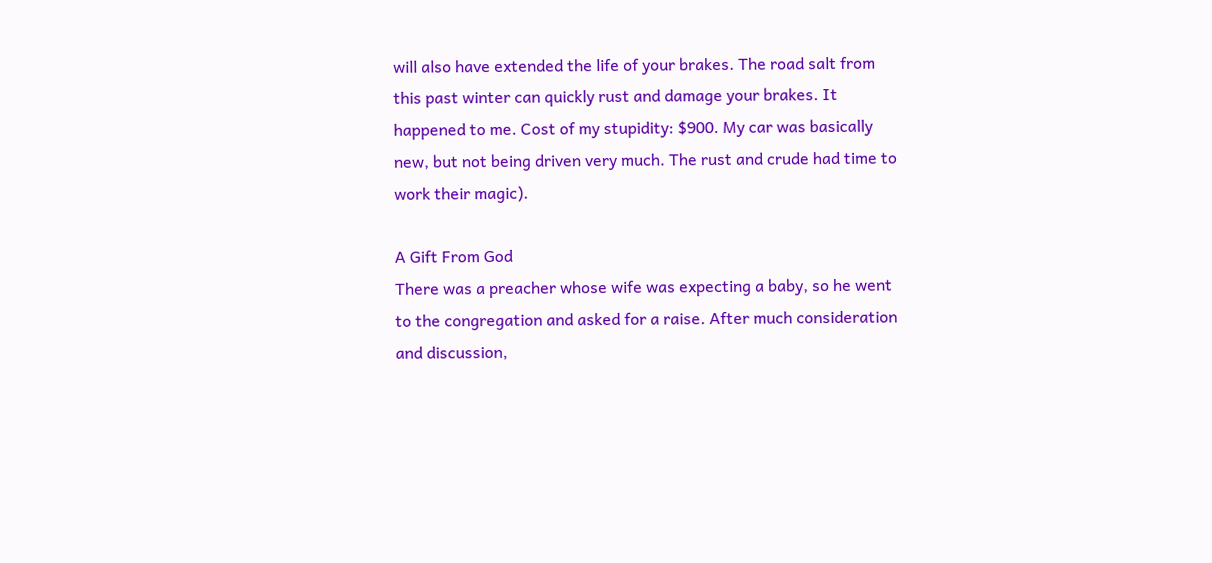will also have extended the life of your brakes. The road salt from this past winter can quickly rust and damage your brakes. It happened to me. Cost of my stupidity: $900. My car was basically new, but not being driven very much. The rust and crude had time to work their magic).

A Gift From God
There was a preacher whose wife was expecting a baby, so he went to the congregation and asked for a raise. After much consideration and discussion,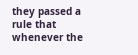they passed a rule that whenever the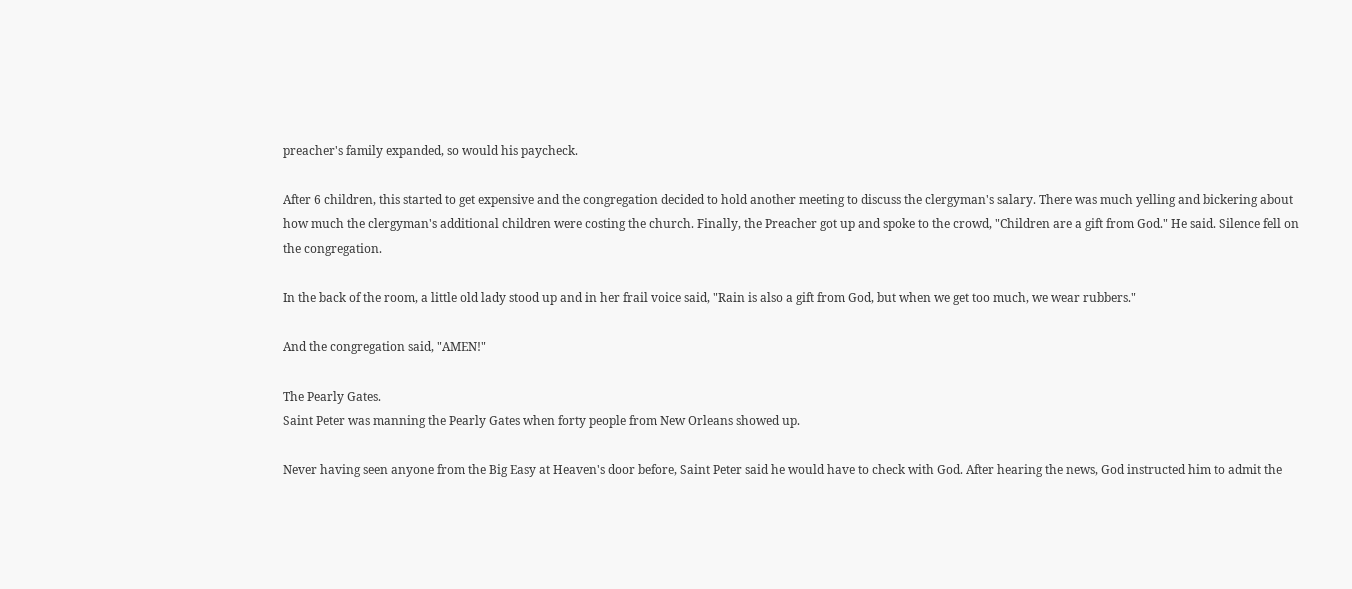preacher's family expanded, so would his paycheck.

After 6 children, this started to get expensive and the congregation decided to hold another meeting to discuss the clergyman's salary. There was much yelling and bickering about how much the clergyman's additional children were costing the church. Finally, the Preacher got up and spoke to the crowd, "Children are a gift from God." He said. Silence fell on the congregation.

In the back of the room, a little old lady stood up and in her frail voice said, "Rain is also a gift from God, but when we get too much, we wear rubbers."

And the congregation said, "AMEN!"

The Pearly Gates.
Saint Peter was manning the Pearly Gates when forty people from New Orleans showed up.

Never having seen anyone from the Big Easy at Heaven's door before, Saint Peter said he would have to check with God. After hearing the news, God instructed him to admit the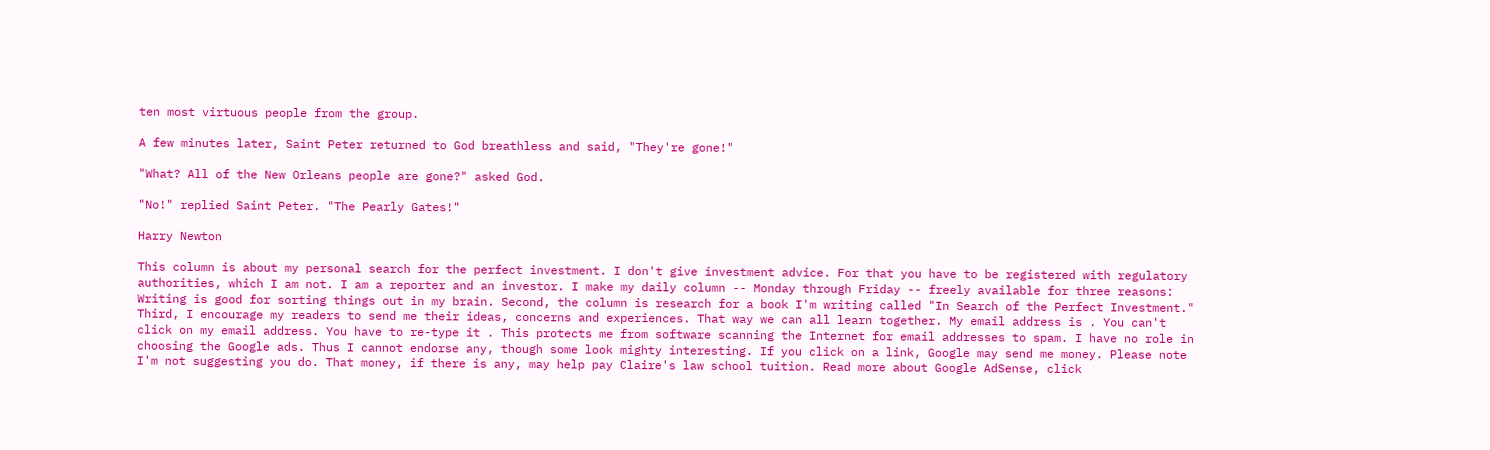ten most virtuous people from the group.

A few minutes later, Saint Peter returned to God breathless and said, "They're gone!"

"What? All of the New Orleans people are gone?" asked God.

"No!" replied Saint Peter. "The Pearly Gates!"

Harry Newton

This column is about my personal search for the perfect investment. I don't give investment advice. For that you have to be registered with regulatory authorities, which I am not. I am a reporter and an investor. I make my daily column -- Monday through Friday -- freely available for three reasons: Writing is good for sorting things out in my brain. Second, the column is research for a book I'm writing called "In Search of the Perfect Investment." Third, I encourage my readers to send me their ideas, concerns and experiences. That way we can all learn together. My email address is . You can't click on my email address. You have to re-type it . This protects me from software scanning the Internet for email addresses to spam. I have no role in choosing the Google ads. Thus I cannot endorse any, though some look mighty interesting. If you click on a link, Google may send me money. Please note I'm not suggesting you do. That money, if there is any, may help pay Claire's law school tuition. Read more about Google AdSense, click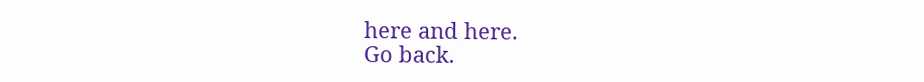here and here.
Go back.